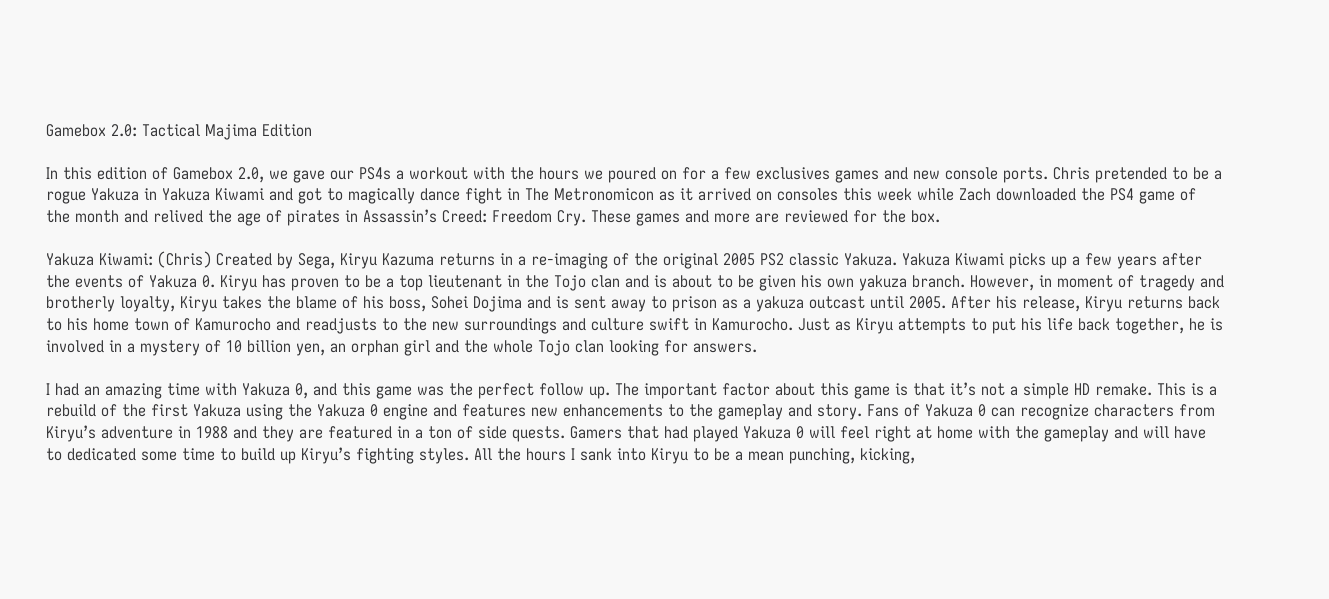Gamebox 2.0: Tactical Majima Edition

In this edition of Gamebox 2.0, we gave our PS4s a workout with the hours we poured on for a few exclusives games and new console ports. Chris pretended to be a rogue Yakuza in Yakuza Kiwami and got to magically dance fight in The Metronomicon as it arrived on consoles this week while Zach downloaded the PS4 game of the month and relived the age of pirates in Assassin’s Creed: Freedom Cry. These games and more are reviewed for the box.

Yakuza Kiwami: (Chris) Created by Sega, Kiryu Kazuma returns in a re-imaging of the original 2005 PS2 classic Yakuza. Yakuza Kiwami picks up a few years after the events of Yakuza 0. Kiryu has proven to be a top lieutenant in the Tojo clan and is about to be given his own yakuza branch. However, in moment of tragedy and brotherly loyalty, Kiryu takes the blame of his boss, Sohei Dojima and is sent away to prison as a yakuza outcast until 2005. After his release, Kiryu returns back to his home town of Kamurocho and readjusts to the new surroundings and culture swift in Kamurocho. Just as Kiryu attempts to put his life back together, he is involved in a mystery of 10 billion yen, an orphan girl and the whole Tojo clan looking for answers.

I had an amazing time with Yakuza 0, and this game was the perfect follow up. The important factor about this game is that it’s not a simple HD remake. This is a rebuild of the first Yakuza using the Yakuza 0 engine and features new enhancements to the gameplay and story. Fans of Yakuza 0 can recognize characters from Kiryu’s adventure in 1988 and they are featured in a ton of side quests. Gamers that had played Yakuza 0 will feel right at home with the gameplay and will have to dedicated some time to build up Kiryu’s fighting styles. All the hours I sank into Kiryu to be a mean punching, kicking,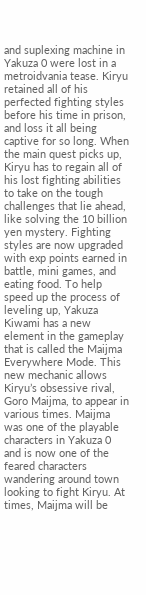and suplexing machine in Yakuza 0 were lost in a metroidvania tease. Kiryu retained all of his perfected fighting styles before his time in prison, and loss it all being captive for so long. When the main quest picks up, Kiryu has to regain all of his lost fighting abilities to take on the tough challenges that lie ahead, like solving the 10 billion yen mystery. Fighting styles are now upgraded with exp points earned in battle, mini games, and eating food. To help speed up the process of leveling up, Yakuza Kiwami has a new element in the gameplay that is called the Maijma Everywhere Mode. This new mechanic allows Kiryu’s obsessive rival, Goro Maijma, to appear in various times. Maijma was one of the playable characters in Yakuza 0 and is now one of the feared characters wandering around town looking to fight Kiryu. At times, Maijma will be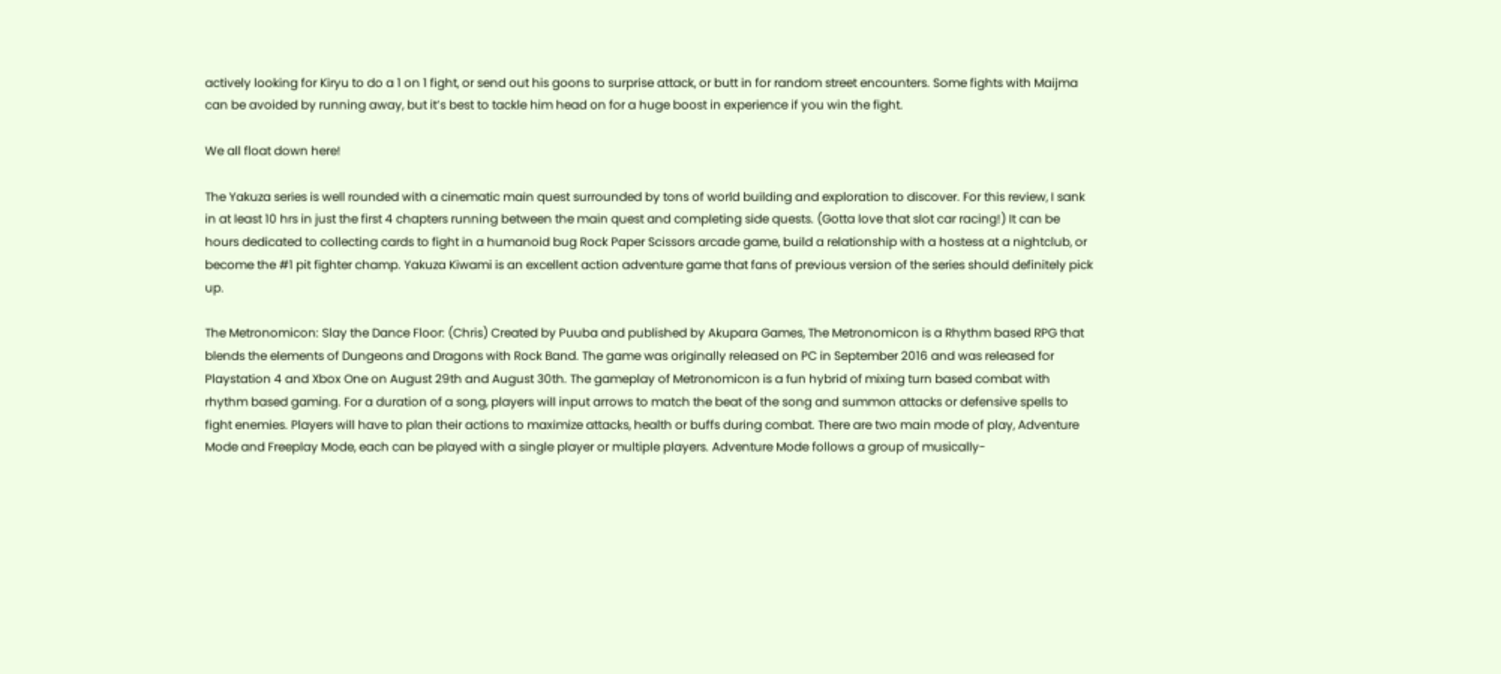actively looking for Kiryu to do a 1 on 1 fight, or send out his goons to surprise attack, or butt in for random street encounters. Some fights with Maijma can be avoided by running away, but it’s best to tackle him head on for a huge boost in experience if you win the fight.

We all float down here!

The Yakuza series is well rounded with a cinematic main quest surrounded by tons of world building and exploration to discover. For this review, I sank in at least 10 hrs in just the first 4 chapters running between the main quest and completing side quests. (Gotta love that slot car racing!) It can be hours dedicated to collecting cards to fight in a humanoid bug Rock Paper Scissors arcade game, build a relationship with a hostess at a nightclub, or become the #1 pit fighter champ. Yakuza Kiwami is an excellent action adventure game that fans of previous version of the series should definitely pick up.

The Metronomicon: Slay the Dance Floor: (Chris) Created by Puuba and published by Akupara Games, The Metronomicon is a Rhythm based RPG that blends the elements of Dungeons and Dragons with Rock Band. The game was originally released on PC in September 2016 and was released for Playstation 4 and Xbox One on August 29th and August 30th. The gameplay of Metronomicon is a fun hybrid of mixing turn based combat with rhythm based gaming. For a duration of a song, players will input arrows to match the beat of the song and summon attacks or defensive spells to fight enemies. Players will have to plan their actions to maximize attacks, health or buffs during combat. There are two main mode of play, Adventure Mode and Freeplay Mode, each can be played with a single player or multiple players. Adventure Mode follows a group of musically-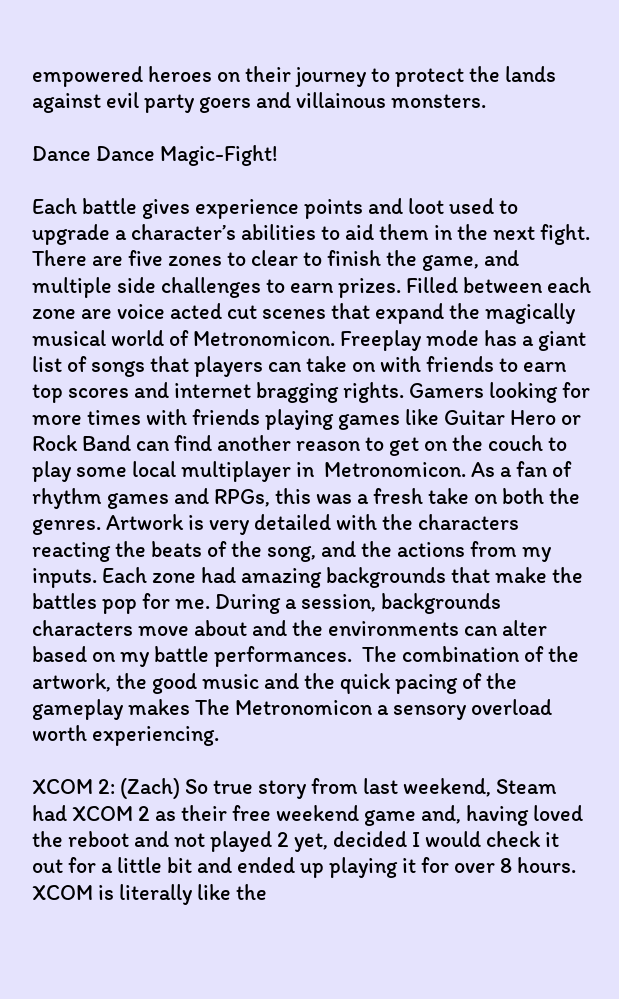empowered heroes on their journey to protect the lands against evil party goers and villainous monsters.

Dance Dance Magic-Fight!

Each battle gives experience points and loot used to upgrade a character’s abilities to aid them in the next fight. There are five zones to clear to finish the game, and multiple side challenges to earn prizes. Filled between each zone are voice acted cut scenes that expand the magically musical world of Metronomicon. Freeplay mode has a giant list of songs that players can take on with friends to earn top scores and internet bragging rights. Gamers looking for more times with friends playing games like Guitar Hero or Rock Band can find another reason to get on the couch to play some local multiplayer in  Metronomicon. As a fan of rhythm games and RPGs, this was a fresh take on both the genres. Artwork is very detailed with the characters reacting the beats of the song, and the actions from my inputs. Each zone had amazing backgrounds that make the battles pop for me. During a session, backgrounds characters move about and the environments can alter based on my battle performances.  The combination of the artwork, the good music and the quick pacing of the gameplay makes The Metronomicon a sensory overload worth experiencing.

XCOM 2: (Zach) So true story from last weekend, Steam had XCOM 2 as their free weekend game and, having loved the reboot and not played 2 yet, decided I would check it out for a little bit and ended up playing it for over 8 hours.  XCOM is literally like the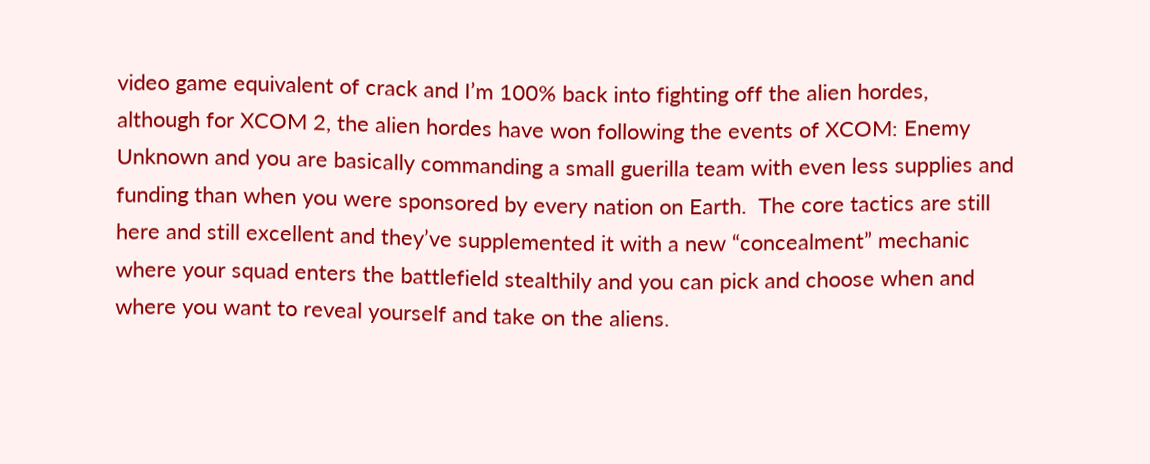video game equivalent of crack and I’m 100% back into fighting off the alien hordes, although for XCOM 2, the alien hordes have won following the events of XCOM: Enemy Unknown and you are basically commanding a small guerilla team with even less supplies and funding than when you were sponsored by every nation on Earth.  The core tactics are still here and still excellent and they’ve supplemented it with a new “concealment” mechanic where your squad enters the battlefield stealthily and you can pick and choose when and where you want to reveal yourself and take on the aliens.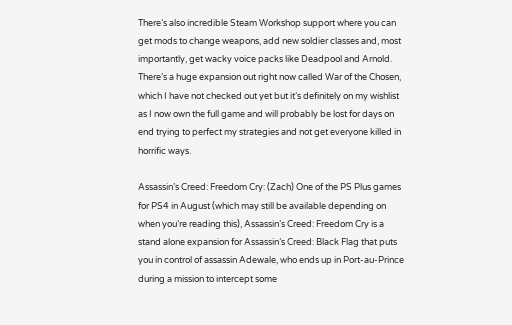There’s also incredible Steam Workshop support where you can get mods to change weapons, add new soldier classes and, most importantly, get wacky voice packs like Deadpool and Arnold. There’s a huge expansion out right now called War of the Chosen, which I have not checked out yet but it’s definitely on my wishlist as I now own the full game and will probably be lost for days on end trying to perfect my strategies and not get everyone killed in horrific ways.

Assassin’s Creed: Freedom Cry: (Zach) One of the PS Plus games for PS4 in August (which may still be available depending on when you’re reading this), Assassin’s Creed: Freedom Cry is a stand alone expansion for Assassin’s Creed: Black Flag that puts you in control of assassin Adewale, who ends up in Port-au-Prince during a mission to intercept some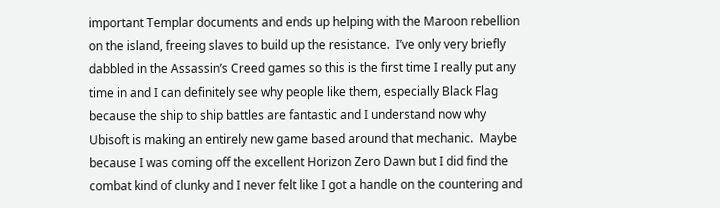important Templar documents and ends up helping with the Maroon rebellion on the island, freeing slaves to build up the resistance.  I’ve only very briefly dabbled in the Assassin’s Creed games so this is the first time I really put any time in and I can definitely see why people like them, especially Black Flag because the ship to ship battles are fantastic and I understand now why Ubisoft is making an entirely new game based around that mechanic.  Maybe because I was coming off the excellent Horizon Zero Dawn but I did find the combat kind of clunky and I never felt like I got a handle on the countering and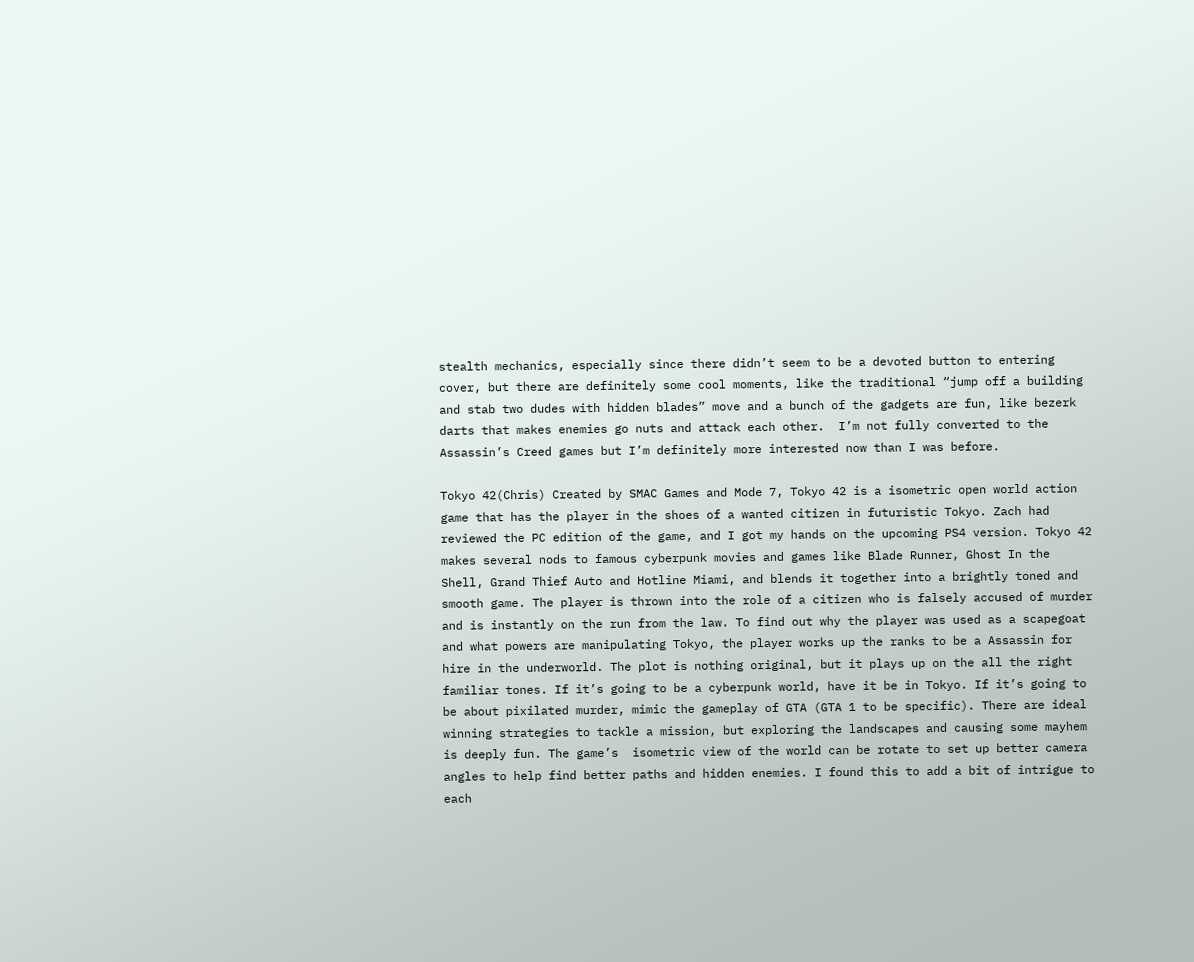stealth mechanics, especially since there didn’t seem to be a devoted button to entering cover, but there are definitely some cool moments, like the traditional “jump off a building and stab two dudes with hidden blades” move and a bunch of the gadgets are fun, like bezerk darts that makes enemies go nuts and attack each other.  I’m not fully converted to the Assassin’s Creed games but I’m definitely more interested now than I was before.

Tokyo 42(Chris) Created by SMAC Games and Mode 7, Tokyo 42 is a isometric open world action game that has the player in the shoes of a wanted citizen in futuristic Tokyo. Zach had reviewed the PC edition of the game, and I got my hands on the upcoming PS4 version. Tokyo 42 makes several nods to famous cyberpunk movies and games like Blade Runner, Ghost In the Shell, Grand Thief Auto and Hotline Miami, and blends it together into a brightly toned and smooth game. The player is thrown into the role of a citizen who is falsely accused of murder and is instantly on the run from the law. To find out why the player was used as a scapegoat and what powers are manipulating Tokyo, the player works up the ranks to be a Assassin for hire in the underworld. The plot is nothing original, but it plays up on the all the right familiar tones. If it’s going to be a cyberpunk world, have it be in Tokyo. If it’s going to be about pixilated murder, mimic the gameplay of GTA (GTA 1 to be specific). There are ideal winning strategies to tackle a mission, but exploring the landscapes and causing some mayhem is deeply fun. The game’s  isometric view of the world can be rotate to set up better camera angles to help find better paths and hidden enemies. I found this to add a bit of intrigue to each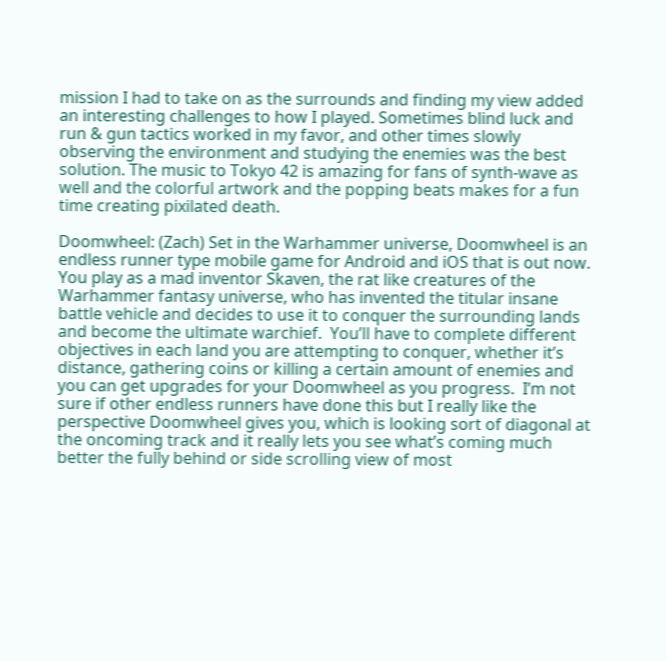mission I had to take on as the surrounds and finding my view added an interesting challenges to how I played. Sometimes blind luck and run & gun tactics worked in my favor, and other times slowly observing the environment and studying the enemies was the best solution. The music to Tokyo 42 is amazing for fans of synth-wave as well and the colorful artwork and the popping beats makes for a fun time creating pixilated death.

Doomwheel: (Zach) Set in the Warhammer universe, Doomwheel is an endless runner type mobile game for Android and iOS that is out now.  You play as a mad inventor Skaven, the rat like creatures of the Warhammer fantasy universe, who has invented the titular insane battle vehicle and decides to use it to conquer the surrounding lands and become the ultimate warchief.  You’ll have to complete different objectives in each land you are attempting to conquer, whether it’s distance, gathering coins or killing a certain amount of enemies and you can get upgrades for your Doomwheel as you progress.  I’m not sure if other endless runners have done this but I really like the perspective Doomwheel gives you, which is looking sort of diagonal at the oncoming track and it really lets you see what’s coming much better the fully behind or side scrolling view of most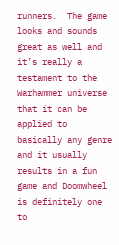runners.  The game looks and sounds great as well and it’s really a testament to the Warhammer universe that it can be applied to basically any genre and it usually results in a fun game and Doomwheel is definitely one to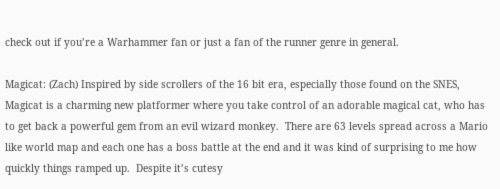check out if you’re a Warhammer fan or just a fan of the runner genre in general.

Magicat: (Zach) Inspired by side scrollers of the 16 bit era, especially those found on the SNES, Magicat is a charming new platformer where you take control of an adorable magical cat, who has to get back a powerful gem from an evil wizard monkey.  There are 63 levels spread across a Mario like world map and each one has a boss battle at the end and it was kind of surprising to me how quickly things ramped up.  Despite it’s cutesy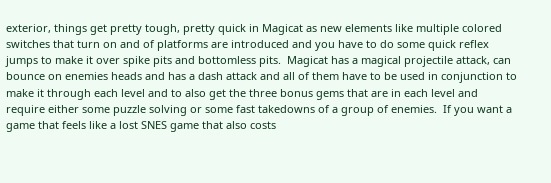exterior, things get pretty tough, pretty quick in Magicat as new elements like multiple colored switches that turn on and of platforms are introduced and you have to do some quick reflex jumps to make it over spike pits and bottomless pits.  Magicat has a magical projectile attack, can bounce on enemies heads and has a dash attack and all of them have to be used in conjunction to make it through each level and to also get the three bonus gems that are in each level and require either some puzzle solving or some fast takedowns of a group of enemies.  If you want a game that feels like a lost SNES game that also costs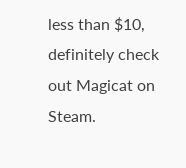less than $10, definitely check out Magicat on Steam.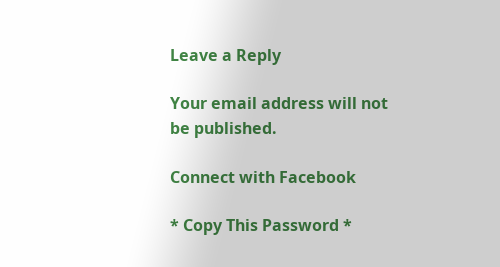Leave a Reply

Your email address will not be published.

Connect with Facebook

* Copy This Password *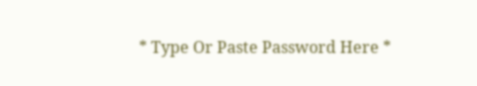* Type Or Paste Password Here *